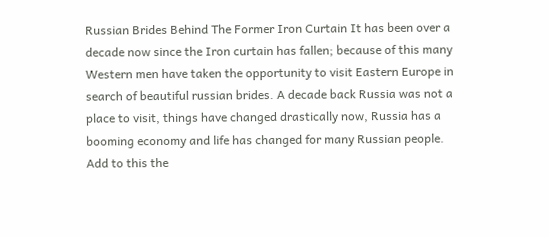Russian Brides Behind The Former Iron Curtain It has been over a decade now since the Iron curtain has fallen; because of this many Western men have taken the opportunity to visit Eastern Europe in search of beautiful russian brides. A decade back Russia was not a place to visit, things have changed drastically now, Russia has a booming economy and life has changed for many Russian people. Add to this the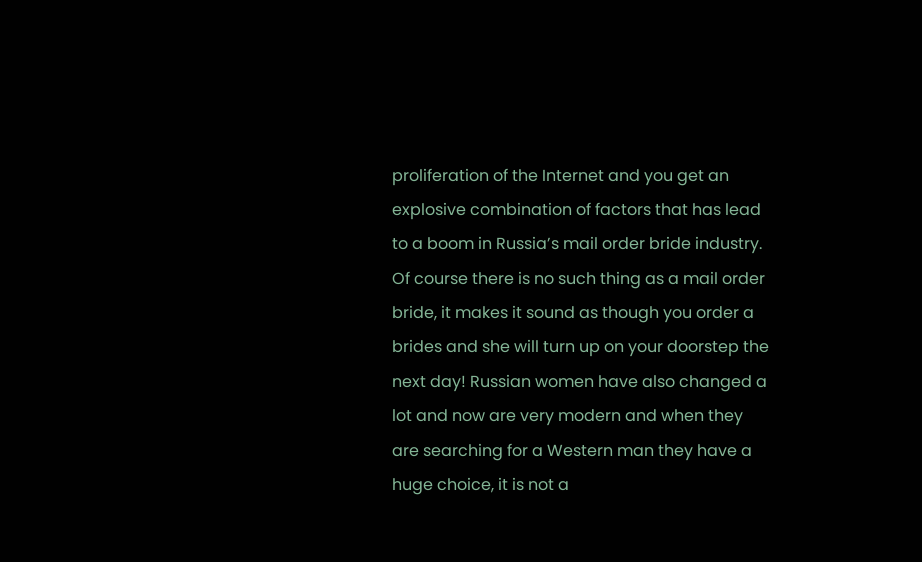proliferation of the Internet and you get an explosive combination of factors that has lead to a boom in Russia’s mail order bride industry. Of course there is no such thing as a mail order bride, it makes it sound as though you order a brides and she will turn up on your doorstep the next day! Russian women have also changed a lot and now are very modern and when they are searching for a Western man they have a huge choice, it is not a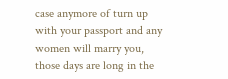case anymore of turn up with your passport and any women will marry you, those days are long in the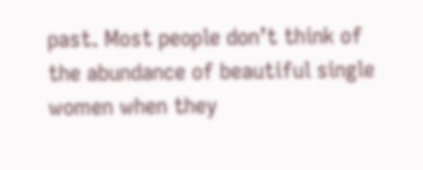past. Most people don’t think of the abundance of beautiful single women when they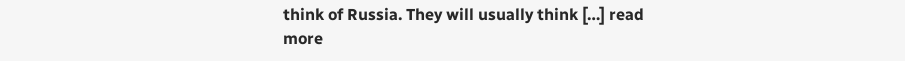think of Russia. They will usually think […] read more